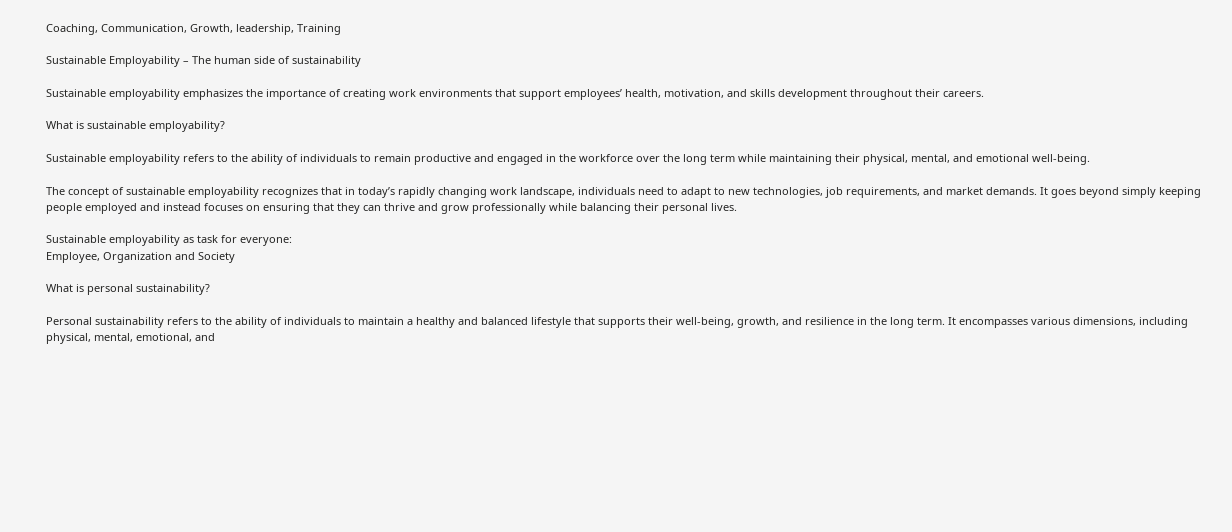Coaching, Communication, Growth, leadership, Training

Sustainable Employability – The human side of sustainability

Sustainable employability emphasizes the importance of creating work environments that support employees’ health, motivation, and skills development throughout their careers.

What is sustainable employability?

Sustainable employability refers to the ability of individuals to remain productive and engaged in the workforce over the long term while maintaining their physical, mental, and emotional well-being.

The concept of sustainable employability recognizes that in today’s rapidly changing work landscape, individuals need to adapt to new technologies, job requirements, and market demands. It goes beyond simply keeping people employed and instead focuses on ensuring that they can thrive and grow professionally while balancing their personal lives.

Sustainable employability as task for everyone:
Employee, Organization and Society

What is personal sustainability?

Personal sustainability refers to the ability of individuals to maintain a healthy and balanced lifestyle that supports their well-being, growth, and resilience in the long term. It encompasses various dimensions, including physical, mental, emotional, and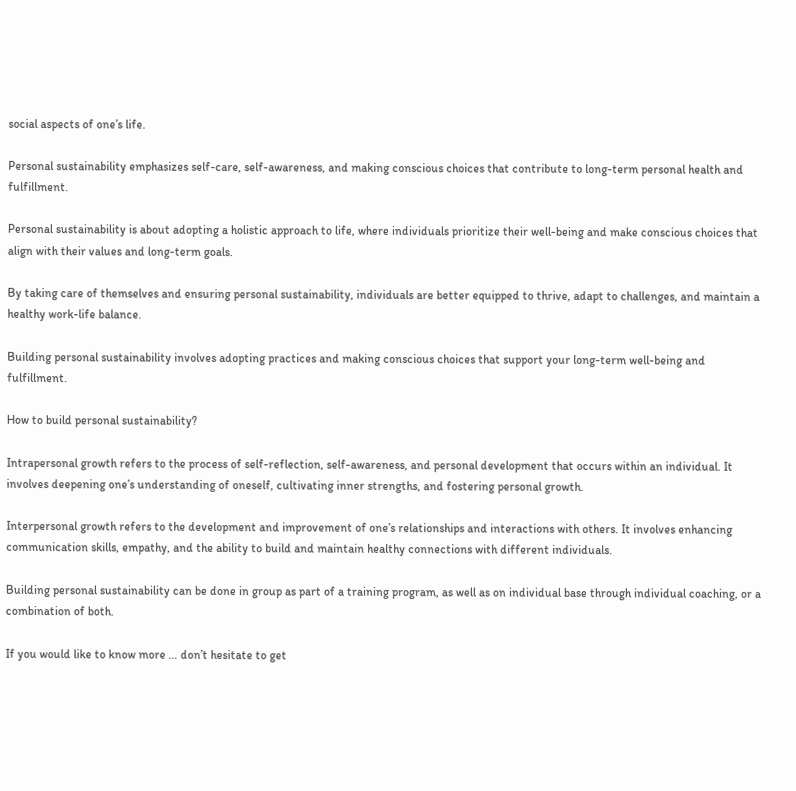social aspects of one’s life.

Personal sustainability emphasizes self-care, self-awareness, and making conscious choices that contribute to long-term personal health and fulfillment.

Personal sustainability is about adopting a holistic approach to life, where individuals prioritize their well-being and make conscious choices that align with their values and long-term goals.

By taking care of themselves and ensuring personal sustainability, individuals are better equipped to thrive, adapt to challenges, and maintain a healthy work-life balance.

Building personal sustainability involves adopting practices and making conscious choices that support your long-term well-being and fulfillment.

How to build personal sustainability?

Intrapersonal growth refers to the process of self-reflection, self-awareness, and personal development that occurs within an individual. It involves deepening one’s understanding of oneself, cultivating inner strengths, and fostering personal growth.

Interpersonal growth refers to the development and improvement of one’s relationships and interactions with others. It involves enhancing communication skills, empathy, and the ability to build and maintain healthy connections with different individuals.

Building personal sustainability can be done in group as part of a training program, as well as on individual base through individual coaching, or a combination of both.

If you would like to know more … don’t hesitate to get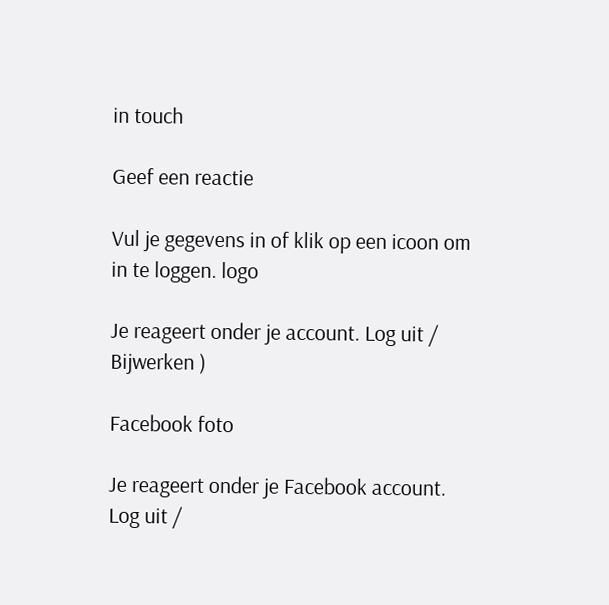in touch

Geef een reactie

Vul je gegevens in of klik op een icoon om in te loggen. logo

Je reageert onder je account. Log uit /  Bijwerken )

Facebook foto

Je reageert onder je Facebook account. Log uit /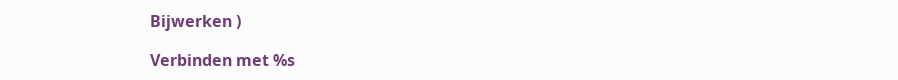Bijwerken )

Verbinden met %s